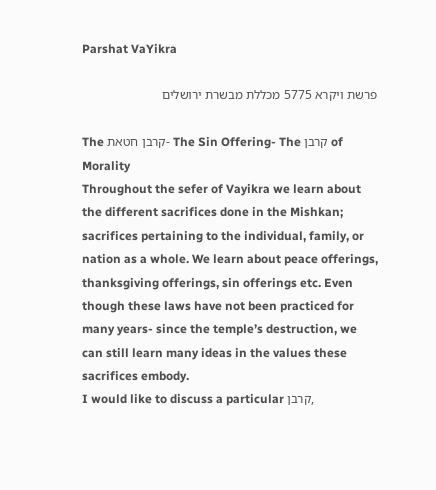Parshat VaYikra

פרשת ויקרא 5775 מכללת מבשרת ירושלים

The קרבן חטאת- The Sin Offering- The קרבן of Morality
Throughout the sefer of Vayikra we learn about the different sacrifices done in the Mishkan; sacrifices pertaining to the individual, family, or nation as a whole. We learn about peace offerings, thanksgiving offerings, sin offerings etc. Even though these laws have not been practiced for many years- since the temple’s destruction, we can still learn many ideas in the values these sacrifices embody.
I would like to discuss a particular קרבן,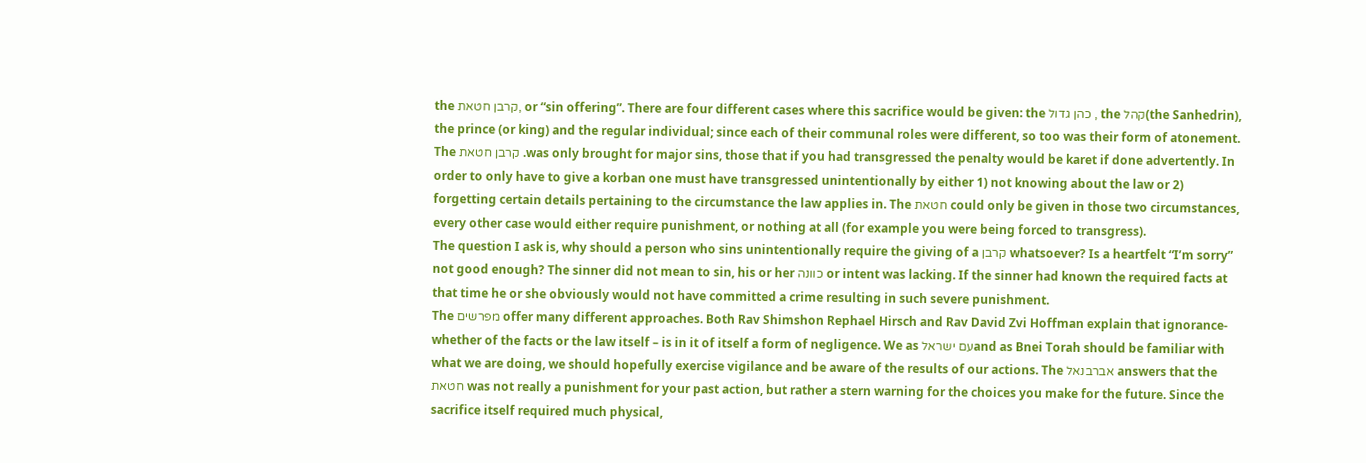the קרבן חטאת, or “sin offering”. There are four different cases where this sacrifice would be given: the כהן גדול , the קהל(the Sanhedrin), the prince (or king) and the regular individual; since each of their communal roles were different, so too was their form of atonement.
The קרבן חטאת .was only brought for major sins, those that if you had transgressed the penalty would be karet if done advertently. In order to only have to give a korban one must have transgressed unintentionally by either 1) not knowing about the law or 2) forgetting certain details pertaining to the circumstance the law applies in. The חטאת could only be given in those two circumstances, every other case would either require punishment, or nothing at all (for example you were being forced to transgress).
The question I ask is, why should a person who sins unintentionally require the giving of a קרבן whatsoever? Is a heartfelt “I’m sorry” not good enough? The sinner did not mean to sin, his or her כוונה or intent was lacking. If the sinner had known the required facts at that time he or she obviously would not have committed a crime resulting in such severe punishment.
The מפרשים offer many different approaches. Both Rav Shimshon Rephael Hirsch and Rav David Zvi Hoffman explain that ignorance- whether of the facts or the law itself – is in it of itself a form of negligence. We as עם ישראלand as Bnei Torah should be familiar with what we are doing, we should hopefully exercise vigilance and be aware of the results of our actions. The אברבנאל answers that the חטאת was not really a punishment for your past action, but rather a stern warning for the choices you make for the future. Since the sacrifice itself required much physical,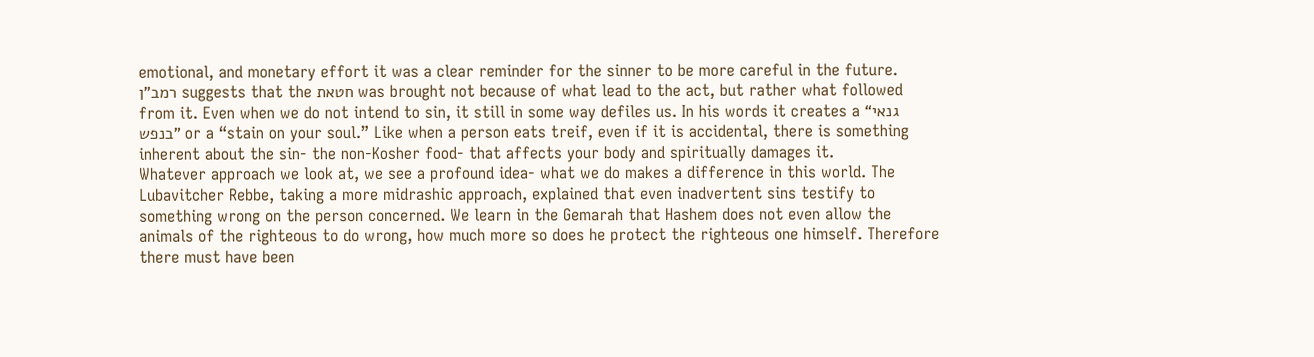emotional, and monetary effort it was a clear reminder for the sinner to be more careful in the future.
רמב”ן suggests that the חטאת was brought not because of what lead to the act, but rather what followed from it. Even when we do not intend to sin, it still in some way defiles us. In his words it creates a “גנאי בנפש” or a “stain on your soul.” Like when a person eats treif, even if it is accidental, there is something inherent about the sin- the non-Kosher food- that affects your body and spiritually damages it.
Whatever approach we look at, we see a profound idea- what we do makes a difference in this world. The Lubavitcher Rebbe, taking a more midrashic approach, explained that even inadvertent sins testify to something wrong on the person concerned. We learn in the Gemarah that Hashem does not even allow the animals of the righteous to do wrong, how much more so does he protect the righteous one himself. Therefore there must have been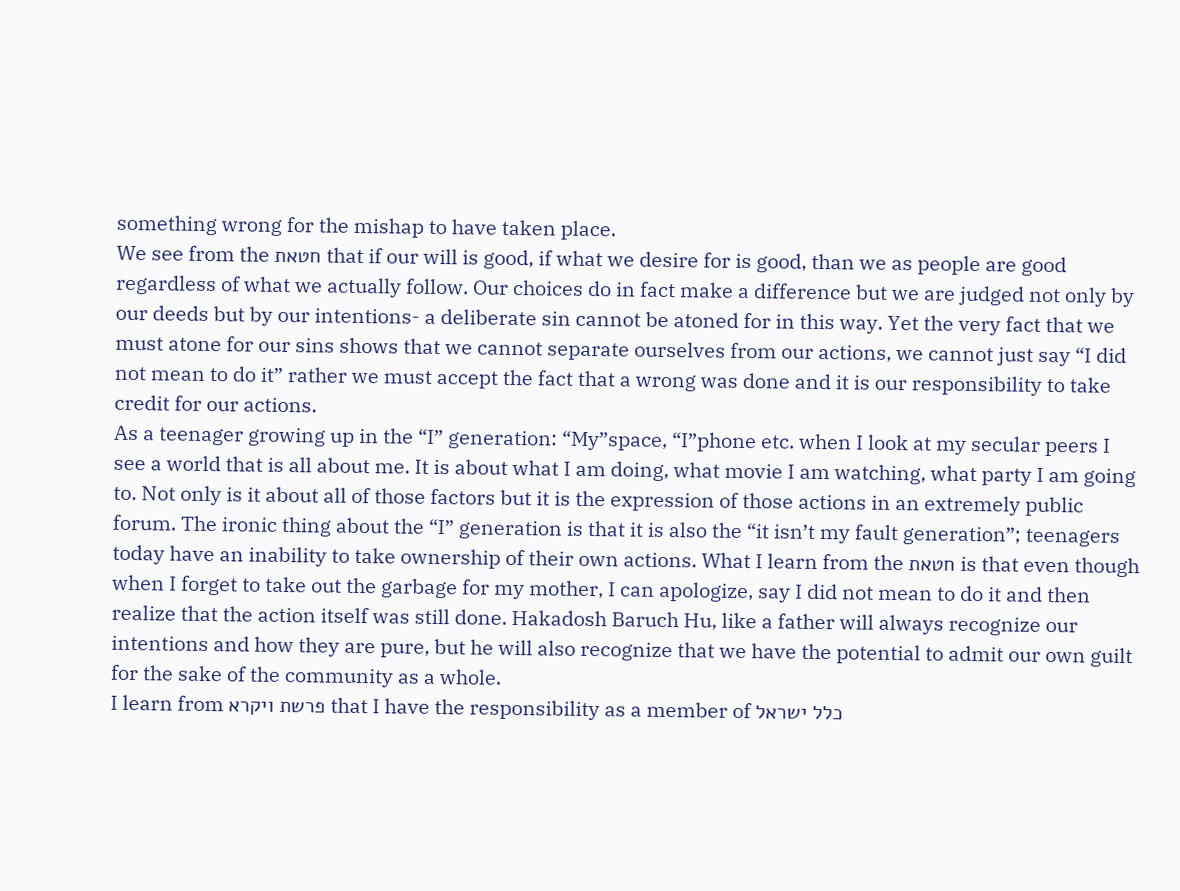something wrong for the mishap to have taken place.
We see from the חטאת that if our will is good, if what we desire for is good, than we as people are good regardless of what we actually follow. Our choices do in fact make a difference but we are judged not only by our deeds but by our intentions- a deliberate sin cannot be atoned for in this way. Yet the very fact that we must atone for our sins shows that we cannot separate ourselves from our actions, we cannot just say “I did not mean to do it” rather we must accept the fact that a wrong was done and it is our responsibility to take credit for our actions.
As a teenager growing up in the “I” generation: “My”space, “I”phone etc. when I look at my secular peers I see a world that is all about me. It is about what I am doing, what movie I am watching, what party I am going to. Not only is it about all of those factors but it is the expression of those actions in an extremely public forum. The ironic thing about the “I” generation is that it is also the “it isn’t my fault generation”; teenagers today have an inability to take ownership of their own actions. What I learn from the חטאת is that even though when I forget to take out the garbage for my mother, I can apologize, say I did not mean to do it and then realize that the action itself was still done. Hakadosh Baruch Hu, like a father will always recognize our intentions and how they are pure, but he will also recognize that we have the potential to admit our own guilt for the sake of the community as a whole.
I learn from פרשת ויקרא that I have the responsibility as a member of כלל ישראל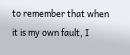to remember that when it is my own fault, I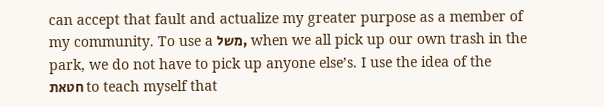can accept that fault and actualize my greater purpose as a member of my community. To use a משל, when we all pick up our own trash in the park, we do not have to pick up anyone else’s. I use the idea of the חטאת to teach myself that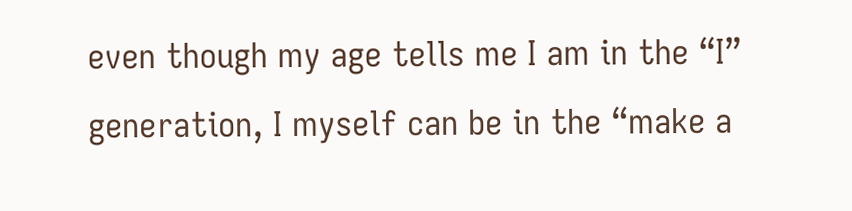even though my age tells me I am in the “I” generation, I myself can be in the “make a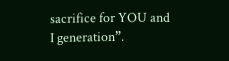sacrifice for YOU and I generation”.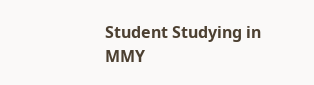Student Studying in MMY